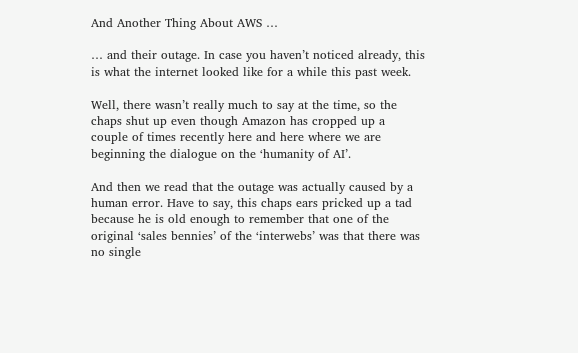And Another Thing About AWS …

… and their outage. In case you haven’t noticed already, this is what the internet looked like for a while this past week.

Well, there wasn’t really much to say at the time, so the chaps shut up even though Amazon has cropped up a couple of times recently here and here where we are beginning the dialogue on the ‘humanity of AI’.

And then we read that the outage was actually caused by a human error. Have to say, this chaps ears pricked up a tad because he is old enough to remember that one of the original ‘sales bennies’ of the ‘interwebs’ was that there was no single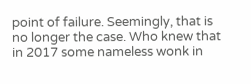point of failure. Seemingly, that is no longer the case. Who knew that in 2017 some nameless wonk in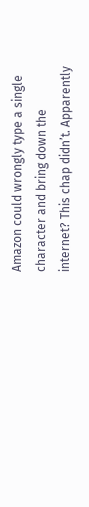Amazon could wrongly type a single character and bring down the internet? This chap didn’t. Apparently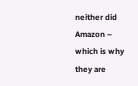neither did Amazon – which is why they are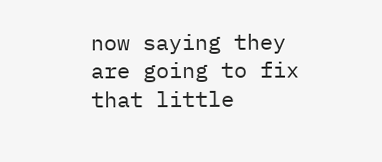now saying they are going to fix that little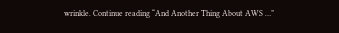wrinkle. Continue reading “And Another Thing About AWS …”